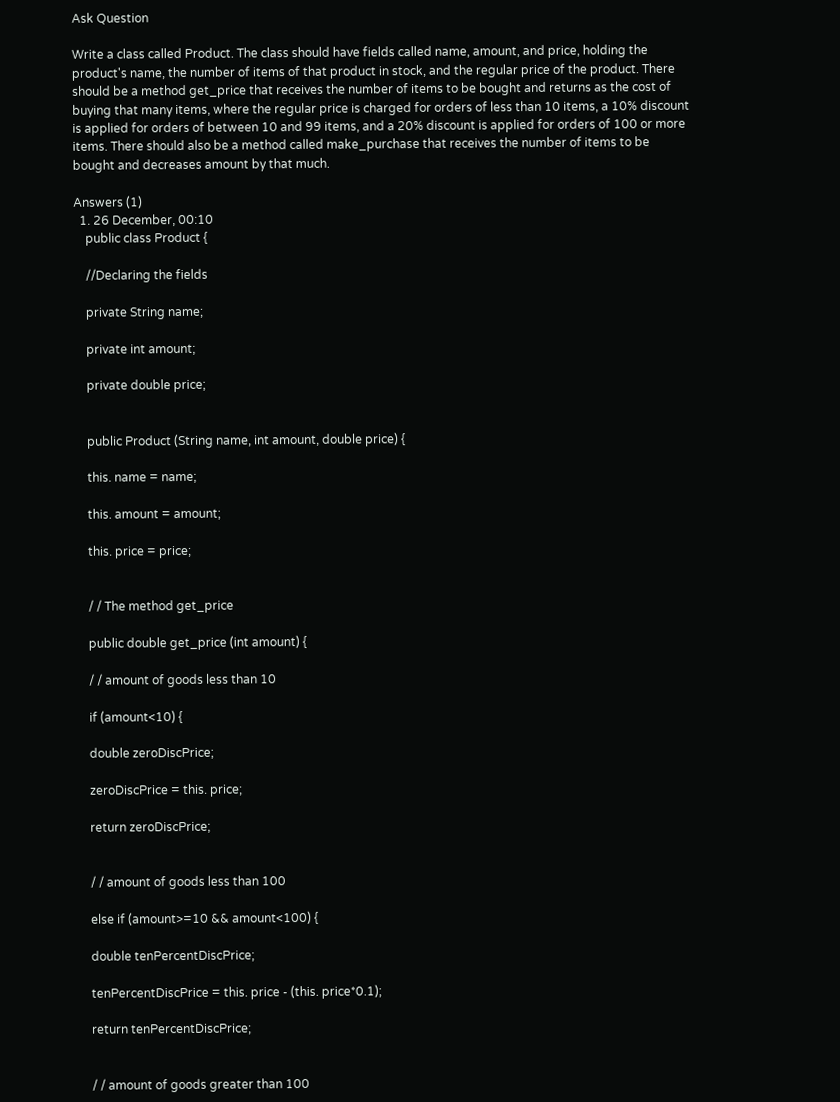Ask Question

Write a class called Product. The class should have fields called name, amount, and price, holding the product's name, the number of items of that product in stock, and the regular price of the product. There should be a method get_price that receives the number of items to be bought and returns as the cost of buying that many items, where the regular price is charged for orders of less than 10 items, a 10% discount is applied for orders of between 10 and 99 items, and a 20% discount is applied for orders of 100 or more items. There should also be a method called make_purchase that receives the number of items to be bought and decreases amount by that much.

Answers (1)
  1. 26 December, 00:10
    public class Product {

    //Declaring the fields

    private String name;

    private int amount;

    private double price;


    public Product (String name, int amount, double price) {

    this. name = name;

    this. amount = amount;

    this. price = price;


    / / The method get_price

    public double get_price (int amount) {

    / / amount of goods less than 10

    if (amount<10) {

    double zeroDiscPrice;

    zeroDiscPrice = this. price;

    return zeroDiscPrice;


    / / amount of goods less than 100

    else if (amount>=10 && amount<100) {

    double tenPercentDiscPrice;

    tenPercentDiscPrice = this. price - (this. price*0.1);

    return tenPercentDiscPrice;


    / / amount of goods greater than 100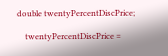double twentyPercentDiscPrice;

    twentyPercentDiscPrice =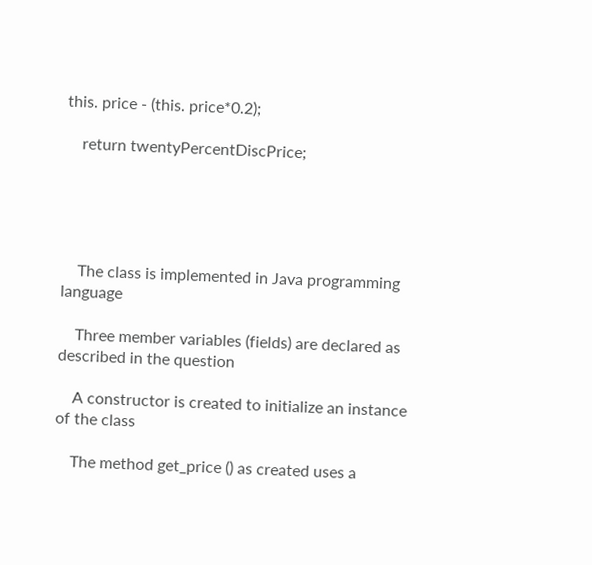this. price - (this. price*0.2);

    return twentyPercentDiscPrice;





    The class is implemented in Java programming language

    Three member variables (fields) are declared as described in the question

    A constructor is created to initialize an instance of the class

    The method get_price () as created uses a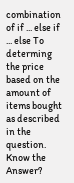combination of if ... else if ... else To determing the price based on the amount of items bought as described in the question.
Know the Answer?